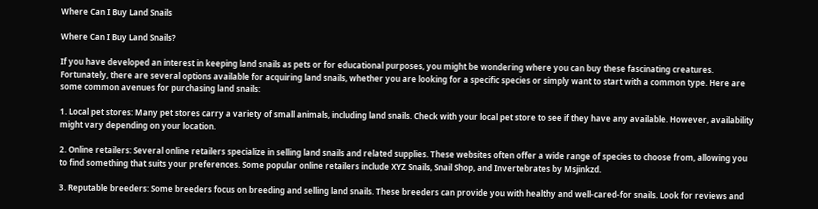Where Can I Buy Land Snails

Where Can I Buy Land Snails?

If you have developed an interest in keeping land snails as pets or for educational purposes, you might be wondering where you can buy these fascinating creatures. Fortunately, there are several options available for acquiring land snails, whether you are looking for a specific species or simply want to start with a common type. Here are some common avenues for purchasing land snails:

1. Local pet stores: Many pet stores carry a variety of small animals, including land snails. Check with your local pet store to see if they have any available. However, availability might vary depending on your location.

2. Online retailers: Several online retailers specialize in selling land snails and related supplies. These websites often offer a wide range of species to choose from, allowing you to find something that suits your preferences. Some popular online retailers include XYZ Snails, Snail Shop, and Invertebrates by Msjinkzd.

3. Reputable breeders: Some breeders focus on breeding and selling land snails. These breeders can provide you with healthy and well-cared-for snails. Look for reviews and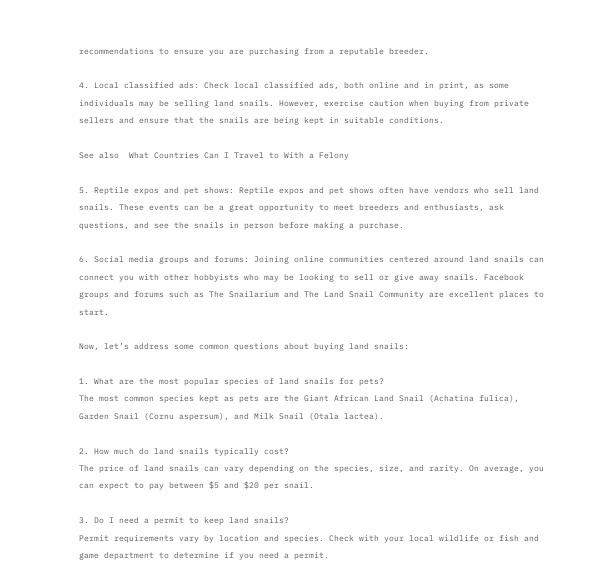recommendations to ensure you are purchasing from a reputable breeder.

4. Local classified ads: Check local classified ads, both online and in print, as some individuals may be selling land snails. However, exercise caution when buying from private sellers and ensure that the snails are being kept in suitable conditions.

See also  What Countries Can I Travel to With a Felony

5. Reptile expos and pet shows: Reptile expos and pet shows often have vendors who sell land snails. These events can be a great opportunity to meet breeders and enthusiasts, ask questions, and see the snails in person before making a purchase.

6. Social media groups and forums: Joining online communities centered around land snails can connect you with other hobbyists who may be looking to sell or give away snails. Facebook groups and forums such as The Snailarium and The Land Snail Community are excellent places to start.

Now, let’s address some common questions about buying land snails:

1. What are the most popular species of land snails for pets?
The most common species kept as pets are the Giant African Land Snail (Achatina fulica), Garden Snail (Cornu aspersum), and Milk Snail (Otala lactea).

2. How much do land snails typically cost?
The price of land snails can vary depending on the species, size, and rarity. On average, you can expect to pay between $5 and $20 per snail.

3. Do I need a permit to keep land snails?
Permit requirements vary by location and species. Check with your local wildlife or fish and game department to determine if you need a permit.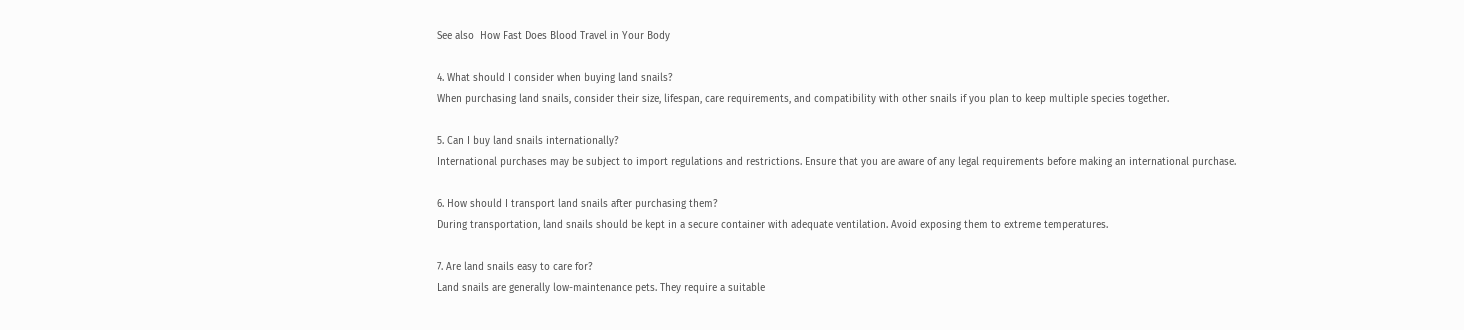See also  How Fast Does Blood Travel in Your Body

4. What should I consider when buying land snails?
When purchasing land snails, consider their size, lifespan, care requirements, and compatibility with other snails if you plan to keep multiple species together.

5. Can I buy land snails internationally?
International purchases may be subject to import regulations and restrictions. Ensure that you are aware of any legal requirements before making an international purchase.

6. How should I transport land snails after purchasing them?
During transportation, land snails should be kept in a secure container with adequate ventilation. Avoid exposing them to extreme temperatures.

7. Are land snails easy to care for?
Land snails are generally low-maintenance pets. They require a suitable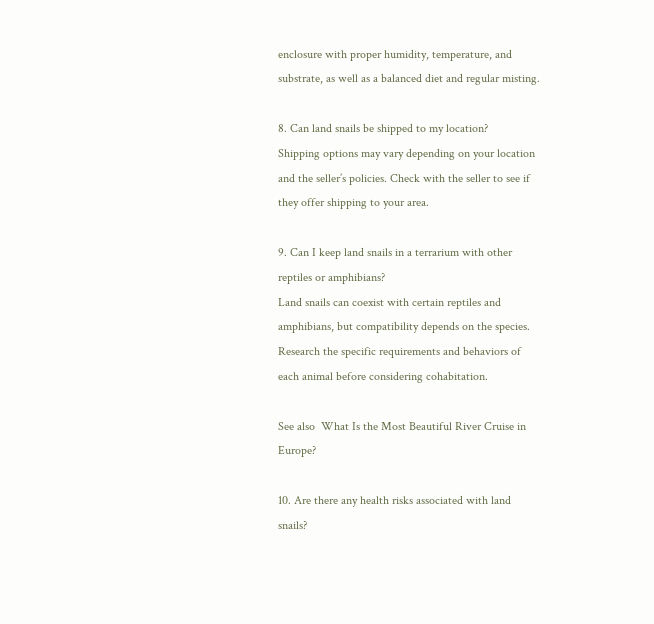enclosure with proper humidity, temperature, and substrate, as well as a balanced diet and regular misting.

8. Can land snails be shipped to my location?
Shipping options may vary depending on your location and the seller’s policies. Check with the seller to see if they offer shipping to your area.

9. Can I keep land snails in a terrarium with other reptiles or amphibians?
Land snails can coexist with certain reptiles and amphibians, but compatibility depends on the species. Research the specific requirements and behaviors of each animal before considering cohabitation.

See also  What Is the Most Beautiful River Cruise in Europe?

10. Are there any health risks associated with land snails?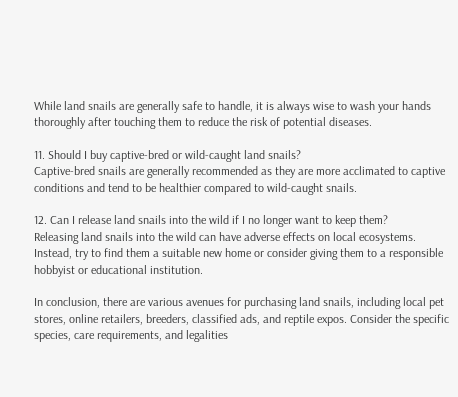While land snails are generally safe to handle, it is always wise to wash your hands thoroughly after touching them to reduce the risk of potential diseases.

11. Should I buy captive-bred or wild-caught land snails?
Captive-bred snails are generally recommended as they are more acclimated to captive conditions and tend to be healthier compared to wild-caught snails.

12. Can I release land snails into the wild if I no longer want to keep them?
Releasing land snails into the wild can have adverse effects on local ecosystems. Instead, try to find them a suitable new home or consider giving them to a responsible hobbyist or educational institution.

In conclusion, there are various avenues for purchasing land snails, including local pet stores, online retailers, breeders, classified ads, and reptile expos. Consider the specific species, care requirements, and legalities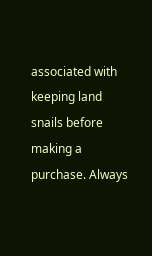associated with keeping land snails before making a purchase. Always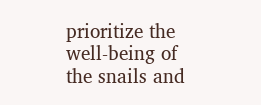prioritize the well-being of the snails and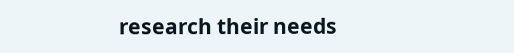research their needs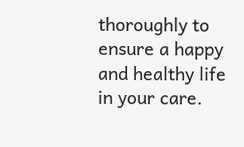thoroughly to ensure a happy and healthy life in your care.